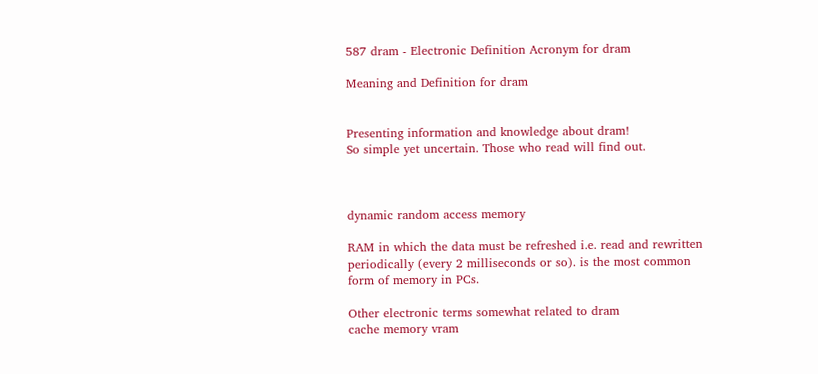587 dram - Electronic Definition Acronym for dram

Meaning and Definition for dram


Presenting information and knowledge about dram!
So simple yet uncertain. Those who read will find out.



dynamic random access memory

RAM in which the data must be refreshed i.e. read and rewritten periodically (every 2 milliseconds or so). is the most common form of memory in PCs.

Other electronic terms somewhat related to dram
cache memory vram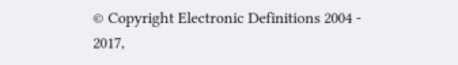© Copyright Electronic Definitions 2004 - 2017,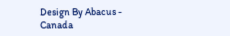Design By Abacus - Canada